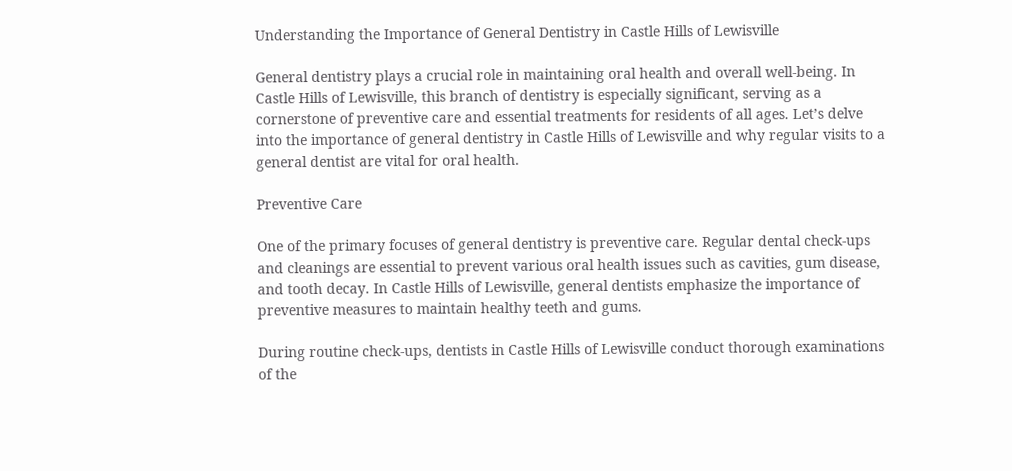Understanding the Importance of General Dentistry in Castle Hills of Lewisville

General dentistry plays a crucial role in maintaining oral health and overall well-being. In Castle Hills of Lewisville, this branch of dentistry is especially significant, serving as a cornerstone of preventive care and essential treatments for residents of all ages. Let’s delve into the importance of general dentistry in Castle Hills of Lewisville and why regular visits to a general dentist are vital for oral health.

Preventive Care

One of the primary focuses of general dentistry is preventive care. Regular dental check-ups and cleanings are essential to prevent various oral health issues such as cavities, gum disease, and tooth decay. In Castle Hills of Lewisville, general dentists emphasize the importance of preventive measures to maintain healthy teeth and gums.

During routine check-ups, dentists in Castle Hills of Lewisville conduct thorough examinations of the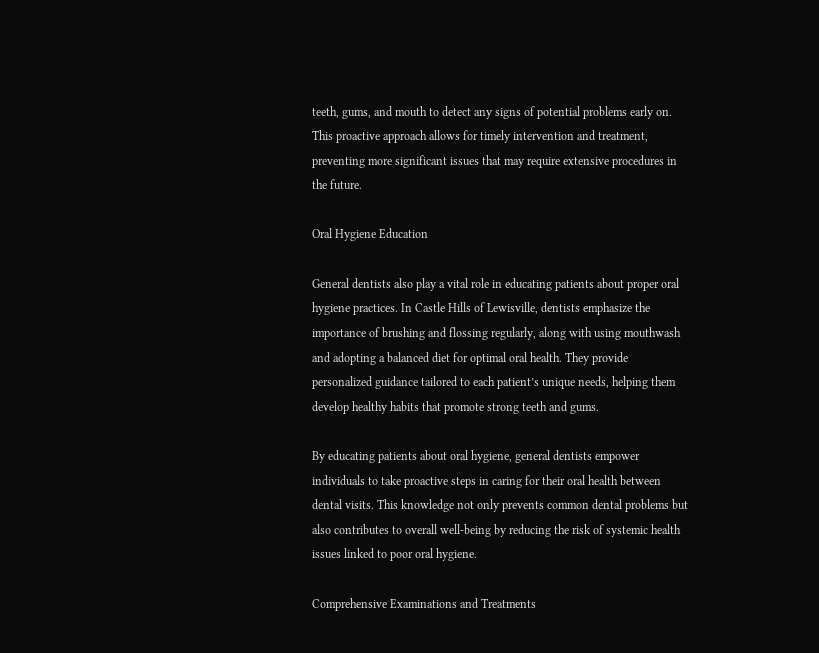teeth, gums, and mouth to detect any signs of potential problems early on. This proactive approach allows for timely intervention and treatment, preventing more significant issues that may require extensive procedures in the future.

Oral Hygiene Education

General dentists also play a vital role in educating patients about proper oral hygiene practices. In Castle Hills of Lewisville, dentists emphasize the importance of brushing and flossing regularly, along with using mouthwash and adopting a balanced diet for optimal oral health. They provide personalized guidance tailored to each patient’s unique needs, helping them develop healthy habits that promote strong teeth and gums.

By educating patients about oral hygiene, general dentists empower individuals to take proactive steps in caring for their oral health between dental visits. This knowledge not only prevents common dental problems but also contributes to overall well-being by reducing the risk of systemic health issues linked to poor oral hygiene.

Comprehensive Examinations and Treatments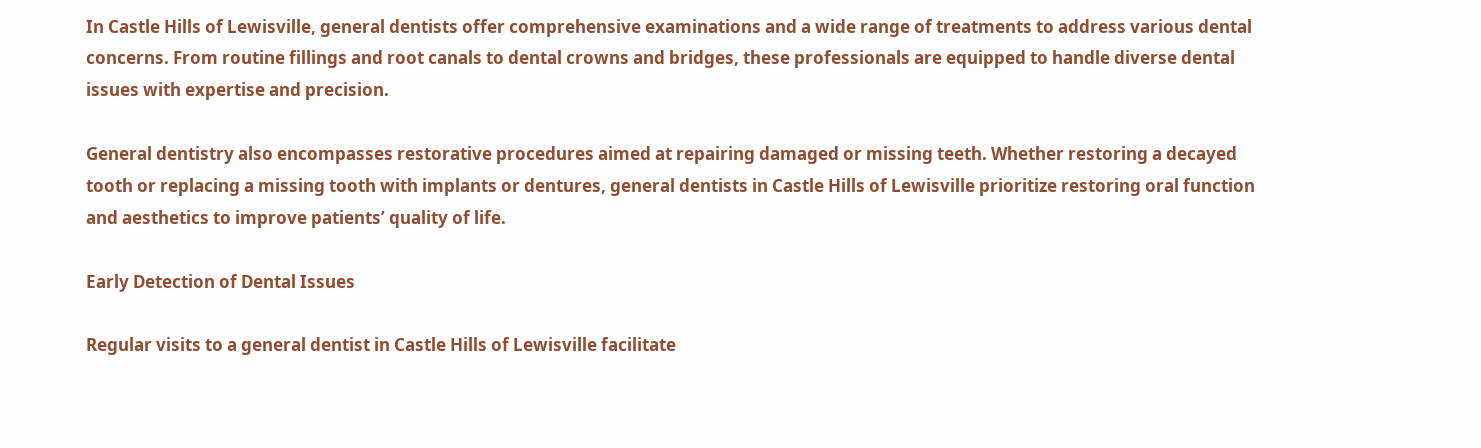In Castle Hills of Lewisville, general dentists offer comprehensive examinations and a wide range of treatments to address various dental concerns. From routine fillings and root canals to dental crowns and bridges, these professionals are equipped to handle diverse dental issues with expertise and precision.

General dentistry also encompasses restorative procedures aimed at repairing damaged or missing teeth. Whether restoring a decayed tooth or replacing a missing tooth with implants or dentures, general dentists in Castle Hills of Lewisville prioritize restoring oral function and aesthetics to improve patients’ quality of life.

Early Detection of Dental Issues

Regular visits to a general dentist in Castle Hills of Lewisville facilitate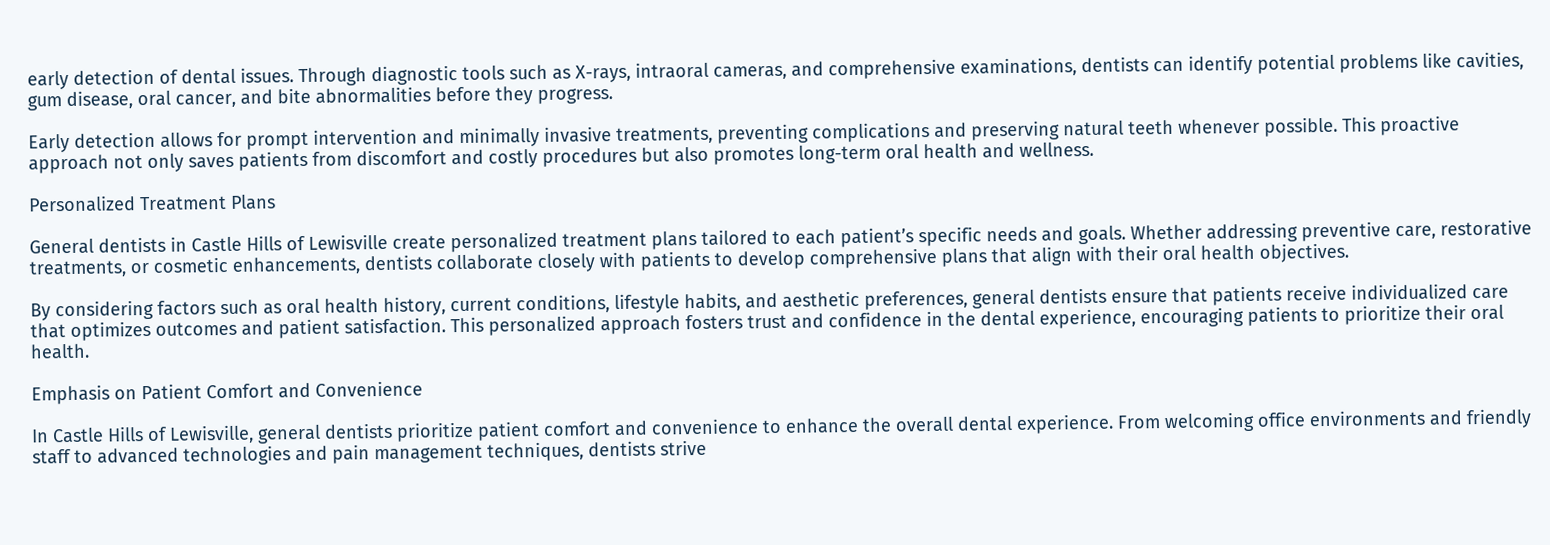early detection of dental issues. Through diagnostic tools such as X-rays, intraoral cameras, and comprehensive examinations, dentists can identify potential problems like cavities, gum disease, oral cancer, and bite abnormalities before they progress.

Early detection allows for prompt intervention and minimally invasive treatments, preventing complications and preserving natural teeth whenever possible. This proactive approach not only saves patients from discomfort and costly procedures but also promotes long-term oral health and wellness.

Personalized Treatment Plans

General dentists in Castle Hills of Lewisville create personalized treatment plans tailored to each patient’s specific needs and goals. Whether addressing preventive care, restorative treatments, or cosmetic enhancements, dentists collaborate closely with patients to develop comprehensive plans that align with their oral health objectives.

By considering factors such as oral health history, current conditions, lifestyle habits, and aesthetic preferences, general dentists ensure that patients receive individualized care that optimizes outcomes and patient satisfaction. This personalized approach fosters trust and confidence in the dental experience, encouraging patients to prioritize their oral health.

Emphasis on Patient Comfort and Convenience

In Castle Hills of Lewisville, general dentists prioritize patient comfort and convenience to enhance the overall dental experience. From welcoming office environments and friendly staff to advanced technologies and pain management techniques, dentists strive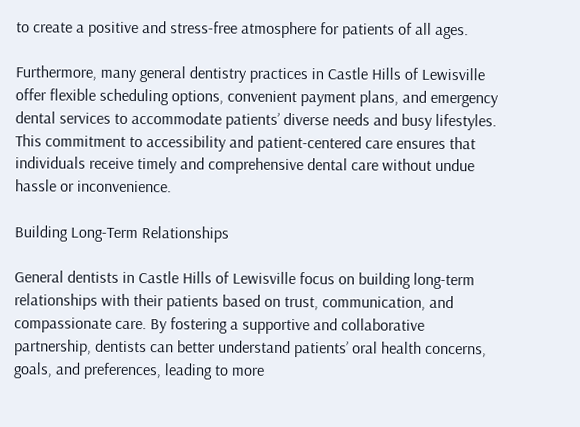to create a positive and stress-free atmosphere for patients of all ages.

Furthermore, many general dentistry practices in Castle Hills of Lewisville offer flexible scheduling options, convenient payment plans, and emergency dental services to accommodate patients’ diverse needs and busy lifestyles. This commitment to accessibility and patient-centered care ensures that individuals receive timely and comprehensive dental care without undue hassle or inconvenience.

Building Long-Term Relationships

General dentists in Castle Hills of Lewisville focus on building long-term relationships with their patients based on trust, communication, and compassionate care. By fostering a supportive and collaborative partnership, dentists can better understand patients’ oral health concerns, goals, and preferences, leading to more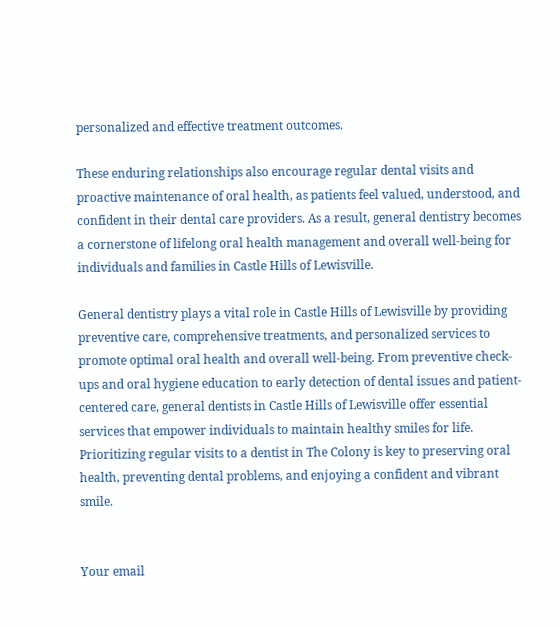personalized and effective treatment outcomes.

These enduring relationships also encourage regular dental visits and proactive maintenance of oral health, as patients feel valued, understood, and confident in their dental care providers. As a result, general dentistry becomes a cornerstone of lifelong oral health management and overall well-being for individuals and families in Castle Hills of Lewisville.

General dentistry plays a vital role in Castle Hills of Lewisville by providing preventive care, comprehensive treatments, and personalized services to promote optimal oral health and overall well-being. From preventive check-ups and oral hygiene education to early detection of dental issues and patient-centered care, general dentists in Castle Hills of Lewisville offer essential services that empower individuals to maintain healthy smiles for life. Prioritizing regular visits to a dentist in The Colony is key to preserving oral health, preventing dental problems, and enjoying a confident and vibrant smile.


Your email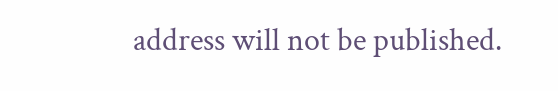address will not be published.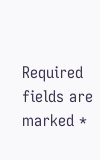Required fields are marked *